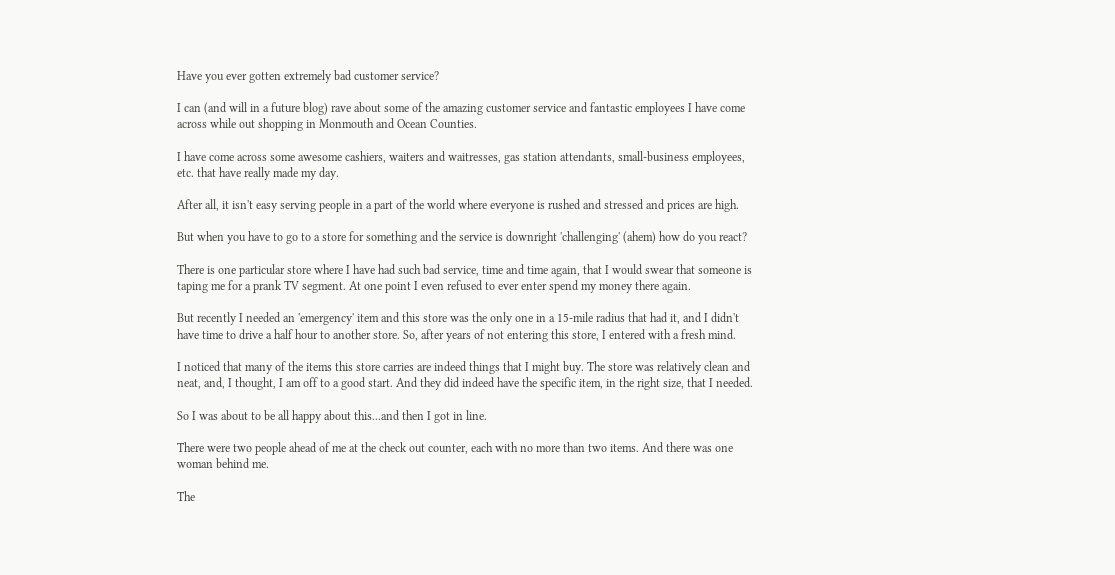Have you ever gotten extremely bad customer service?

I can (and will in a future blog) rave about some of the amazing customer service and fantastic employees I have come across while out shopping in Monmouth and Ocean Counties.

I have come across some awesome cashiers, waiters and waitresses, gas station attendants, small-business employees, etc. that have really made my day.

After all, it isn't easy serving people in a part of the world where everyone is rushed and stressed and prices are high.

But when you have to go to a store for something and the service is downright 'challenging' (ahem) how do you react?

There is one particular store where I have had such bad service, time and time again, that I would swear that someone is taping me for a prank TV segment. At one point I even refused to ever enter spend my money there again.

But recently I needed an 'emergency' item and this store was the only one in a 15-mile radius that had it, and I didn't have time to drive a half hour to another store. So, after years of not entering this store, I entered with a fresh mind.

I noticed that many of the items this store carries are indeed things that I might buy. The store was relatively clean and neat, and, I thought, I am off to a good start. And they did indeed have the specific item, in the right size, that I needed.

So I was about to be all happy about this...and then I got in line.

There were two people ahead of me at the check out counter, each with no more than two items. And there was one woman behind me.

The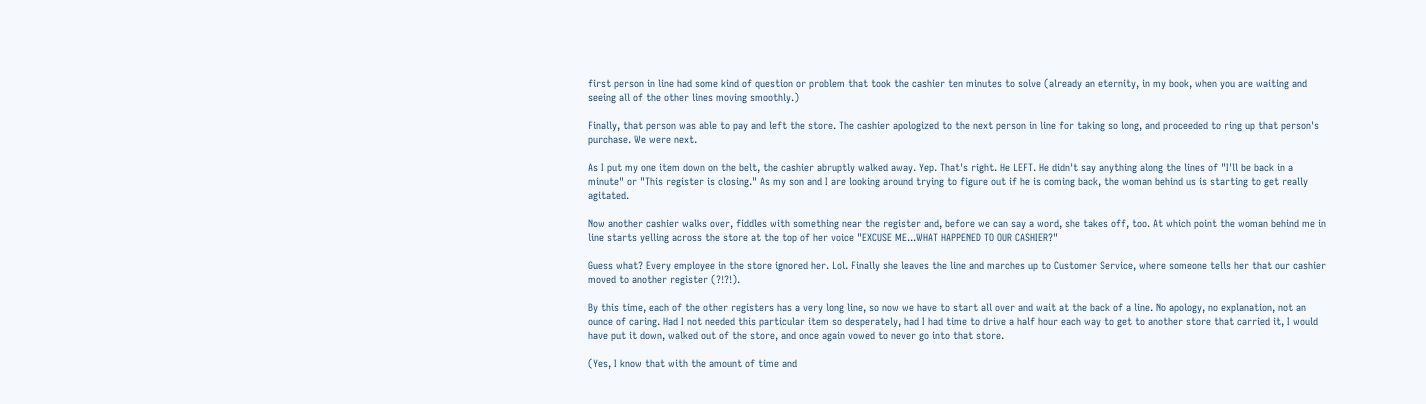first person in line had some kind of question or problem that took the cashier ten minutes to solve (already an eternity, in my book, when you are waiting and seeing all of the other lines moving smoothly.)

Finally, that person was able to pay and left the store. The cashier apologized to the next person in line for taking so long, and proceeded to ring up that person's purchase. We were next.

As I put my one item down on the belt, the cashier abruptly walked away. Yep. That's right. He LEFT. He didn't say anything along the lines of "I'll be back in a minute" or "This register is closing." As my son and I are looking around trying to figure out if he is coming back, the woman behind us is starting to get really agitated.

Now another cashier walks over, fiddles with something near the register and, before we can say a word, she takes off, too. At which point the woman behind me in line starts yelling across the store at the top of her voice "EXCUSE ME...WHAT HAPPENED TO OUR CASHIER?"

Guess what? Every employee in the store ignored her. Lol. Finally she leaves the line and marches up to Customer Service, where someone tells her that our cashier moved to another register (?!?!).

By this time, each of the other registers has a very long line, so now we have to start all over and wait at the back of a line. No apology, no explanation, not an ounce of caring. Had I not needed this particular item so desperately, had I had time to drive a half hour each way to get to another store that carried it, I would have put it down, walked out of the store, and once again vowed to never go into that store.

(Yes, I know that with the amount of time and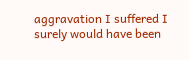aggravation I suffered I surely would have been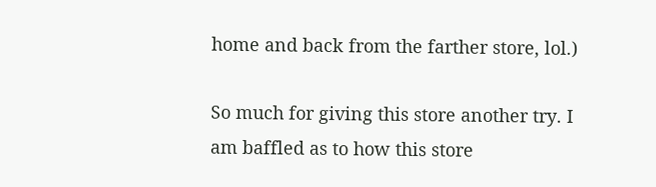home and back from the farther store, lol.)

So much for giving this store another try. I am baffled as to how this store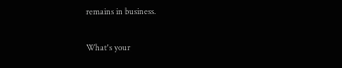remains in business.

What's your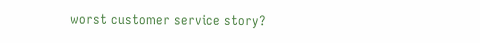worst customer service story?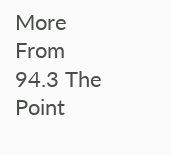More From 94.3 The Point